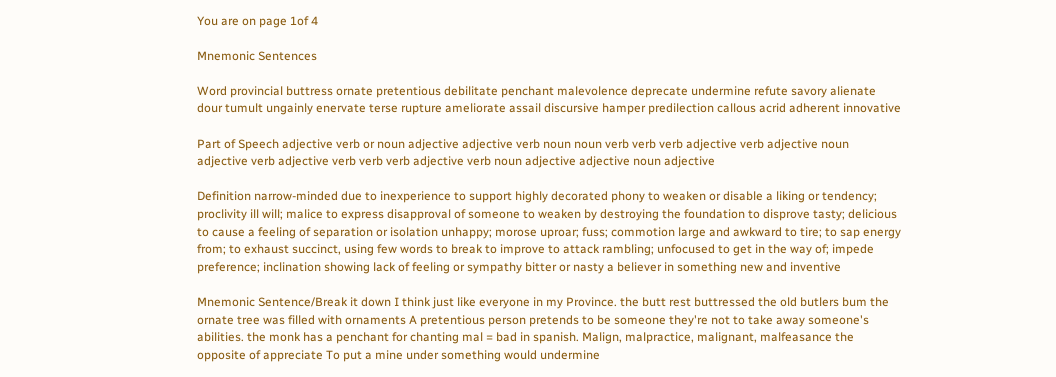You are on page 1of 4

Mnemonic Sentences

Word provincial buttress ornate pretentious debilitate penchant malevolence deprecate undermine refute savory alienate dour tumult ungainly enervate terse rupture ameliorate assail discursive hamper predilection callous acrid adherent innovative

Part of Speech adjective verb or noun adjective adjective verb noun noun verb verb verb adjective verb adjective noun adjective verb adjective verb verb verb adjective verb noun adjective adjective noun adjective

Definition narrow-minded due to inexperience to support highly decorated phony to weaken or disable a liking or tendency; proclivity ill will; malice to express disapproval of someone to weaken by destroying the foundation to disprove tasty; delicious to cause a feeling of separation or isolation unhappy; morose uproar; fuss; commotion large and awkward to tire; to sap energy from; to exhaust succinct, using few words to break to improve to attack rambling; unfocused to get in the way of; impede preference; inclination showing lack of feeling or sympathy bitter or nasty a believer in something new and inventive

Mnemonic Sentence/Break it down I think just like everyone in my Province. the butt rest buttressed the old butlers bum the ornate tree was filled with ornaments A pretentious person pretends to be someone they're not to take away someone's abilities. the monk has a penchant for chanting mal = bad in spanish. Malign, malpractice, malignant, malfeasance the opposite of appreciate To put a mine under something would undermine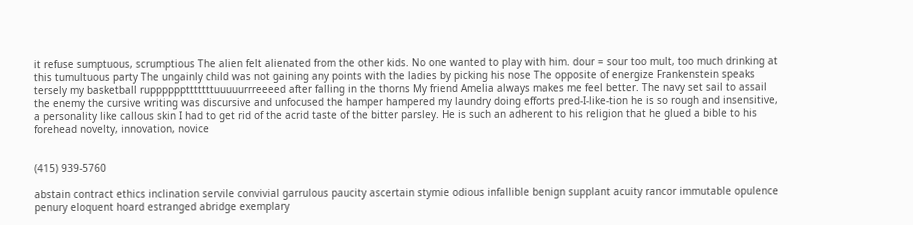it refuse sumptuous, scrumptious The alien felt alienated from the other kids. No one wanted to play with him. dour = sour too mult, too much drinking at this tumultuous party The ungainly child was not gaining any points with the ladies by picking his nose The opposite of energize Frankenstein speaks tersely my basketball rupppppptttttttuuuuurrreeeed after falling in the thorns My friend Amelia always makes me feel better. The navy set sail to assail the enemy the cursive writing was discursive and unfocused the hamper hampered my laundry doing efforts pred-I-like-tion he is so rough and insensitive, a personality like callous skin I had to get rid of the acrid taste of the bitter parsley. He is such an adherent to his religion that he glued a bible to his forehead novelty, innovation, novice


(415) 939-5760

abstain contract ethics inclination servile convivial garrulous paucity ascertain stymie odious infallible benign supplant acuity rancor immutable opulence penury eloquent hoard estranged abridge exemplary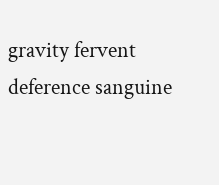gravity fervent deference sanguine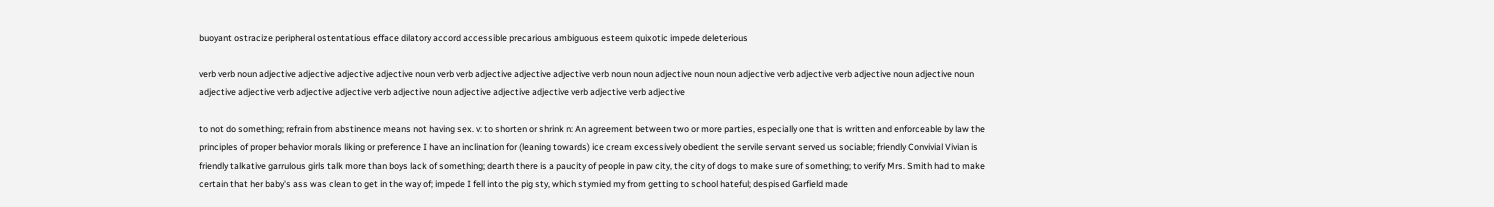buoyant ostracize peripheral ostentatious efface dilatory accord accessible precarious ambiguous esteem quixotic impede deleterious

verb verb noun adjective adjective adjective adjective noun verb verb adjective adjective adjective verb noun noun adjective noun noun adjective verb adjective verb adjective noun adjective noun adjective adjective verb adjective adjective verb adjective noun adjective adjective adjective verb adjective verb adjective

to not do something; refrain from abstinence means not having sex. v: to shorten or shrink n: An agreement between two or more parties, especially one that is written and enforceable by law the principles of proper behavior morals liking or preference I have an inclination for (leaning towards) ice cream excessively obedient the servile servant served us sociable; friendly Convivial Vivian is friendly talkative garrulous girls talk more than boys lack of something; dearth there is a paucity of people in paw city, the city of dogs to make sure of something; to verify Mrs. Smith had to make certain that her baby's ass was clean to get in the way of; impede I fell into the pig sty, which stymied my from getting to school hateful; despised Garfield made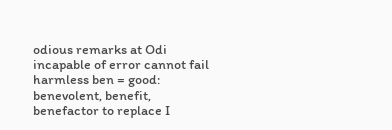odious remarks at Odi incapable of error cannot fail harmless ben = good: benevolent, benefit, benefactor to replace I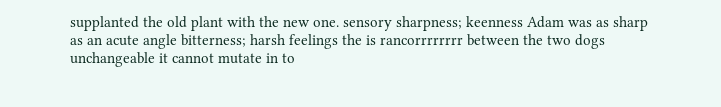supplanted the old plant with the new one. sensory sharpness; keenness Adam was as sharp as an acute angle bitterness; harsh feelings the is rancorrrrrrrr between the two dogs unchangeable it cannot mutate in to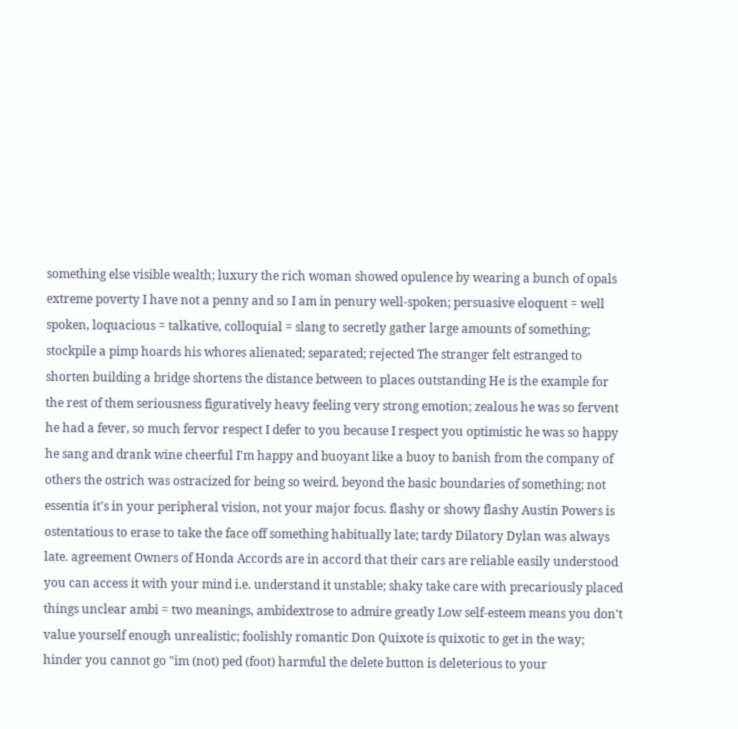something else visible wealth; luxury the rich woman showed opulence by wearing a bunch of opals extreme poverty I have not a penny and so I am in penury well-spoken; persuasive eloquent = well spoken, loquacious = talkative, colloquial = slang to secretly gather large amounts of something; stockpile a pimp hoards his whores alienated; separated; rejected The stranger felt estranged to shorten building a bridge shortens the distance between to places outstanding He is the example for the rest of them seriousness figuratively heavy feeling very strong emotion; zealous he was so fervent he had a fever, so much fervor respect I defer to you because I respect you optimistic he was so happy he sang and drank wine cheerful I'm happy and buoyant like a buoy to banish from the company of others the ostrich was ostracized for being so weird. beyond the basic boundaries of something; not essentia it's in your peripheral vision, not your major focus. flashy or showy flashy Austin Powers is ostentatious to erase to take the face off something habitually late; tardy Dilatory Dylan was always late. agreement Owners of Honda Accords are in accord that their cars are reliable easily understood you can access it with your mind i.e. understand it unstable; shaky take care with precariously placed things unclear ambi = two meanings, ambidextrose to admire greatly Low self-esteem means you don't value yourself enough unrealistic; foolishly romantic Don Quixote is quixotic to get in the way; hinder you cannot go "im (not) ped (foot) harmful the delete button is deleterious to your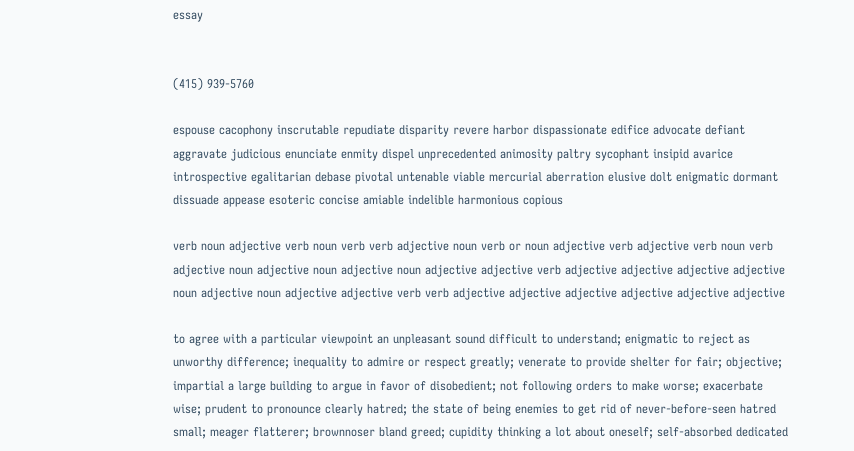essay


(415) 939-5760

espouse cacophony inscrutable repudiate disparity revere harbor dispassionate edifice advocate defiant aggravate judicious enunciate enmity dispel unprecedented animosity paltry sycophant insipid avarice introspective egalitarian debase pivotal untenable viable mercurial aberration elusive dolt enigmatic dormant dissuade appease esoteric concise amiable indelible harmonious copious

verb noun adjective verb noun verb verb adjective noun verb or noun adjective verb adjective verb noun verb adjective noun adjective noun adjective noun adjective adjective verb adjective adjective adjective adjective noun adjective noun adjective adjective verb verb adjective adjective adjective adjective adjective adjective

to agree with a particular viewpoint an unpleasant sound difficult to understand; enigmatic to reject as unworthy difference; inequality to admire or respect greatly; venerate to provide shelter for fair; objective; impartial a large building to argue in favor of disobedient; not following orders to make worse; exacerbate wise; prudent to pronounce clearly hatred; the state of being enemies to get rid of never-before-seen hatred small; meager flatterer; brownnoser bland greed; cupidity thinking a lot about oneself; self-absorbed dedicated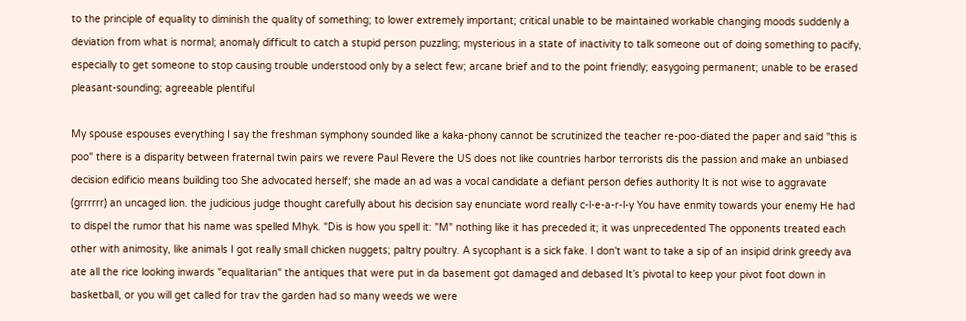to the principle of equality to diminish the quality of something; to lower extremely important; critical unable to be maintained workable changing moods suddenly a deviation from what is normal; anomaly difficult to catch a stupid person puzzling; mysterious in a state of inactivity to talk someone out of doing something to pacify, especially to get someone to stop causing trouble understood only by a select few; arcane brief and to the point friendly; easygoing permanent; unable to be erased pleasant-sounding; agreeable plentiful

My spouse espouses everything I say the freshman symphony sounded like a kaka-phony cannot be scrutinized the teacher re-poo-diated the paper and said "this is poo" there is a disparity between fraternal twin pairs we revere Paul Revere the US does not like countries harbor terrorists dis the passion and make an unbiased decision edificio means building too She advocated herself; she made an ad was a vocal candidate a defiant person defies authority It is not wise to aggravate (grrrrrr) an uncaged lion. the judicious judge thought carefully about his decision say enunciate word really c-l-e-a-r-l-y You have enmity towards your enemy He had to dispel the rumor that his name was spelled Mhyk. "Dis is how you spell it: "M" nothing like it has preceded it; it was unprecedented The opponents treated each other with animosity, like animals I got really small chicken nuggets; paltry poultry. A sycophant is a sick fake. I don't want to take a sip of an insipid drink greedy ava ate all the rice looking inwards "equalitarian" the antiques that were put in da basement got damaged and debased It’s pivotal to keep your pivot foot down in basketball, or you will get called for trav the garden had so many weeds we were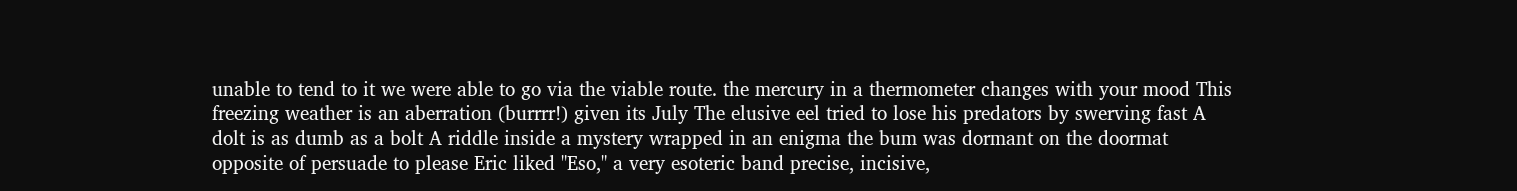unable to tend to it we were able to go via the viable route. the mercury in a thermometer changes with your mood This freezing weather is an aberration (burrrr!) given its July The elusive eel tried to lose his predators by swerving fast A dolt is as dumb as a bolt A riddle inside a mystery wrapped in an enigma the bum was dormant on the doormat opposite of persuade to please Eric liked "Eso," a very esoteric band precise, incisive,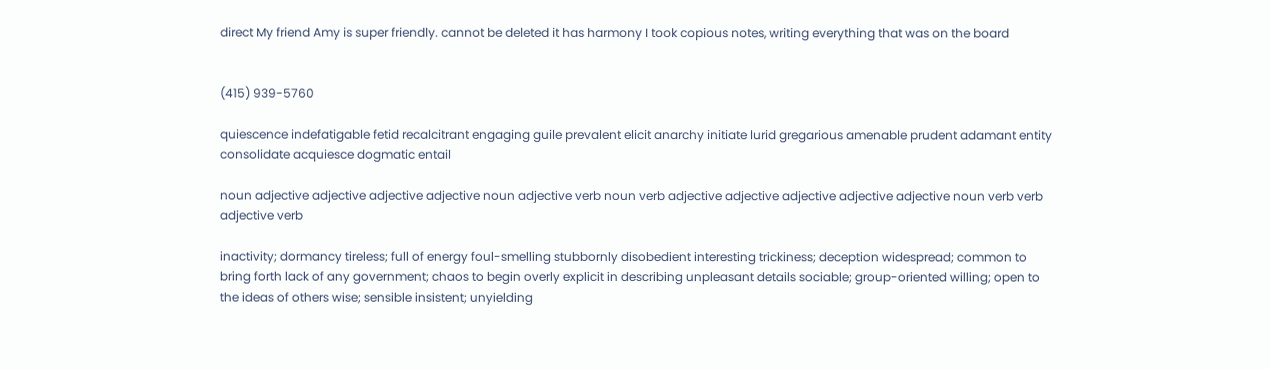direct My friend Amy is super friendly. cannot be deleted it has harmony I took copious notes, writing everything that was on the board


(415) 939-5760

quiescence indefatigable fetid recalcitrant engaging guile prevalent elicit anarchy initiate lurid gregarious amenable prudent adamant entity consolidate acquiesce dogmatic entail

noun adjective adjective adjective adjective noun adjective verb noun verb adjective adjective adjective adjective adjective noun verb verb adjective verb

inactivity; dormancy tireless; full of energy foul-smelling stubbornly disobedient interesting trickiness; deception widespread; common to bring forth lack of any government; chaos to begin overly explicit in describing unpleasant details sociable; group-oriented willing; open to the ideas of others wise; sensible insistent; unyielding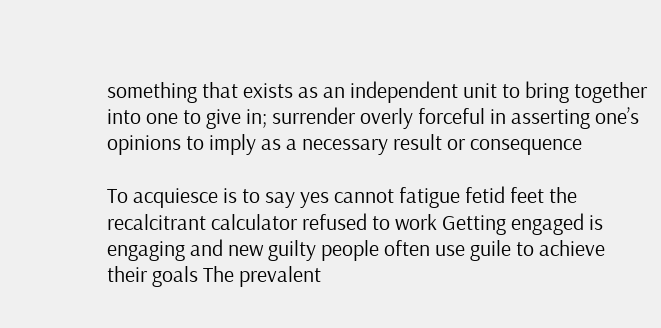something that exists as an independent unit to bring together into one to give in; surrender overly forceful in asserting one’s opinions to imply as a necessary result or consequence

To acquiesce is to say yes cannot fatigue fetid feet the recalcitrant calculator refused to work Getting engaged is engaging and new guilty people often use guile to achieve their goals The prevalent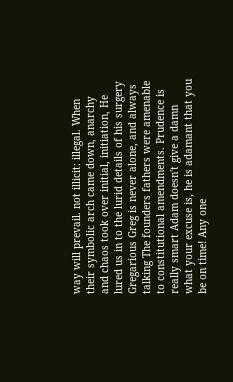way will prevail. not illicit: illegal. When their symbolic arch came down, anarchy and chaos took over initial, initiation, He lured us in to the lurid details of his surgery Gregarious Greg is never alone, and always talking The founders fathers were amenable to constitutional amendments. Prudence is really smart Adam doesn't give a damn what your excuse is, he is adamant that you be on time! Any one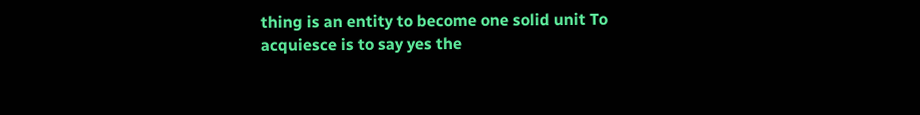thing is an entity to become one solid unit To acquiesce is to say yes the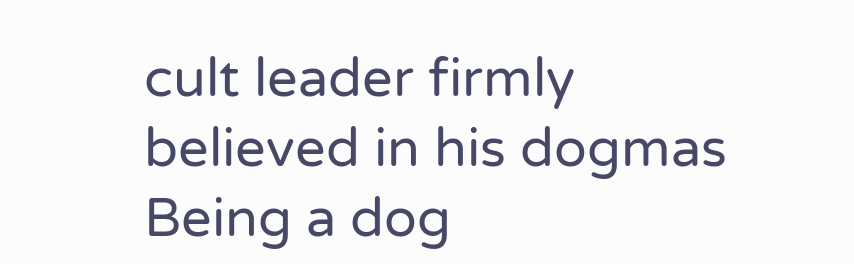cult leader firmly believed in his dogmas Being a dog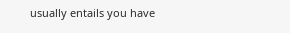usually entails you have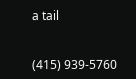a tail


(415) 939-5760